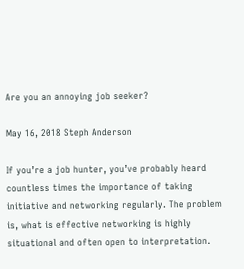Are you an annoying job seeker?

May 16, 2018 Steph Anderson

If you’re a job hunter, you’ve probably heard countless times the importance of taking initiative and networking regularly. The problem is, what is effective networking is highly situational and often open to interpretation.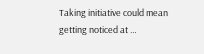Taking initiative could mean getting noticed at …